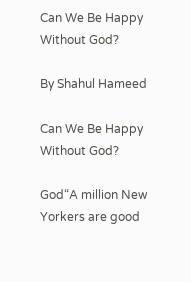Can We Be Happy Without God?

By Shahul Hameed

Can We Be Happy Without God?

God“A million New Yorkers are good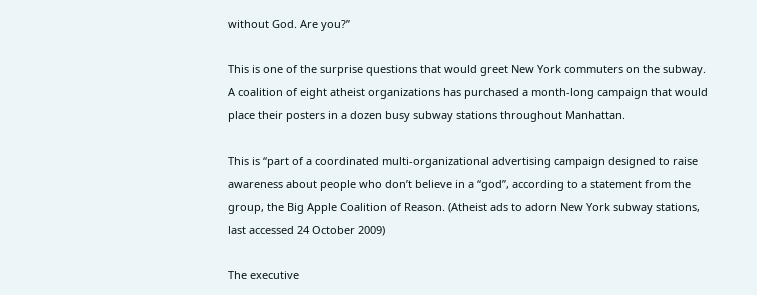without God. Are you?”

This is one of the surprise questions that would greet New York commuters on the subway. A coalition of eight atheist organizations has purchased a month-long campaign that would place their posters in a dozen busy subway stations throughout Manhattan.

This is “part of a coordinated multi-organizational advertising campaign designed to raise awareness about people who don’t believe in a “god”, according to a statement from the group, the Big Apple Coalition of Reason. (Atheist ads to adorn New York subway stations, last accessed 24 October 2009)

The executive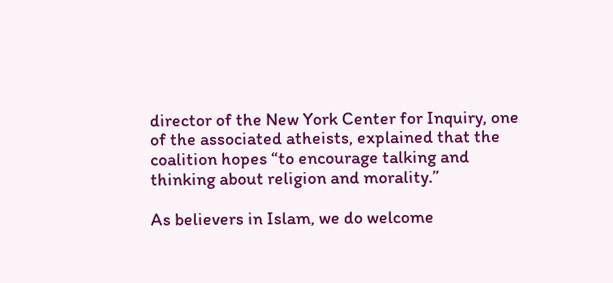director of the New York Center for Inquiry, one of the associated atheists, explained that the coalition hopes “to encourage talking and thinking about religion and morality.”

As believers in Islam, we do welcome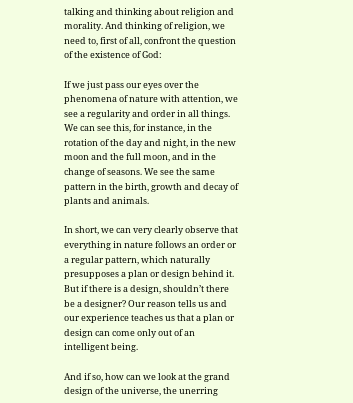talking and thinking about religion and morality. And thinking of religion, we need to, first of all, confront the question of the existence of God:

If we just pass our eyes over the phenomena of nature with attention, we see a regularity and order in all things. We can see this, for instance, in the rotation of the day and night, in the new moon and the full moon, and in the change of seasons. We see the same pattern in the birth, growth and decay of plants and animals.

In short, we can very clearly observe that everything in nature follows an order or a regular pattern, which naturally presupposes a plan or design behind it. But if there is a design, shouldn’t there be a designer? Our reason tells us and our experience teaches us that a plan or design can come only out of an intelligent being.

And if so, how can we look at the grand design of the universe, the unerring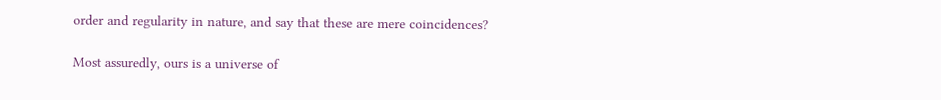order and regularity in nature, and say that these are mere coincidences?

Most assuredly, ours is a universe of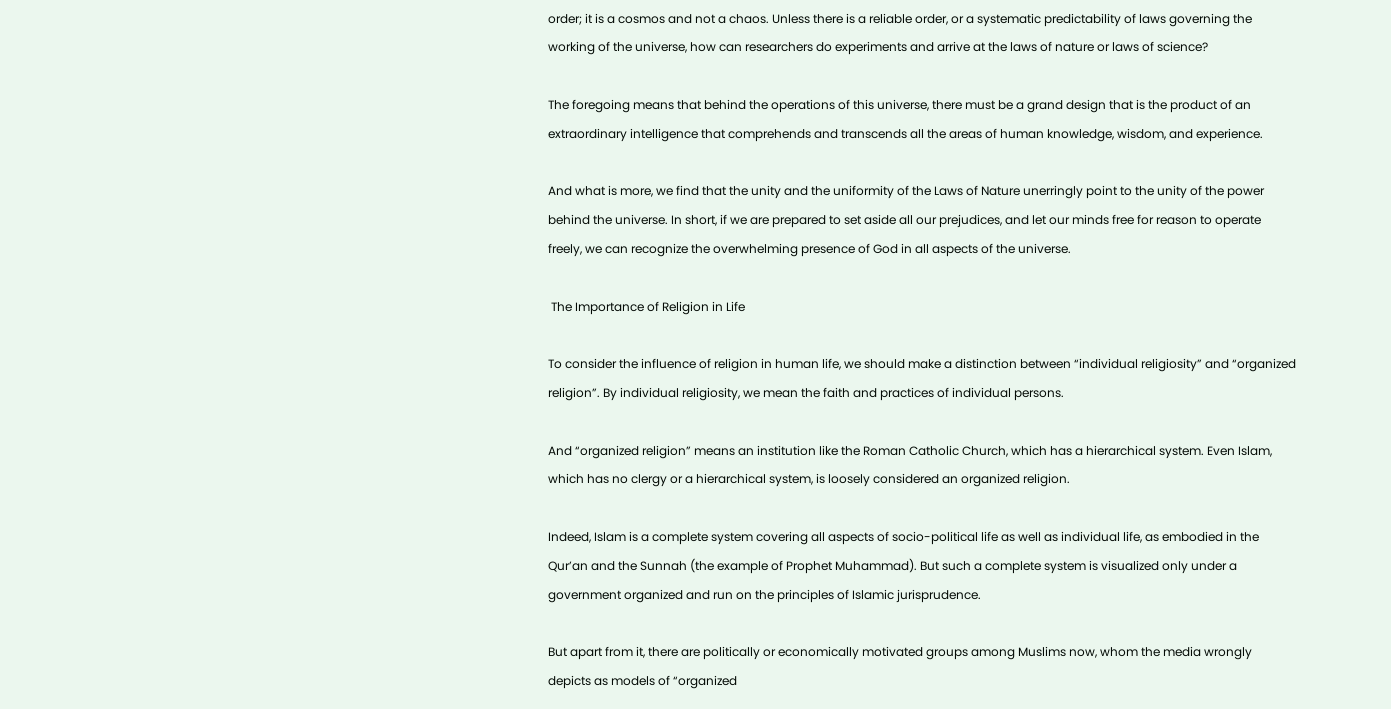order; it is a cosmos and not a chaos. Unless there is a reliable order, or a systematic predictability of laws governing the working of the universe, how can researchers do experiments and arrive at the laws of nature or laws of science?

The foregoing means that behind the operations of this universe, there must be a grand design that is the product of an extraordinary intelligence that comprehends and transcends all the areas of human knowledge, wisdom, and experience.

And what is more, we find that the unity and the uniformity of the Laws of Nature unerringly point to the unity of the power behind the universe. In short, if we are prepared to set aside all our prejudices, and let our minds free for reason to operate freely, we can recognize the overwhelming presence of God in all aspects of the universe.

 The Importance of Religion in Life

To consider the influence of religion in human life, we should make a distinction between “individual religiosity” and “organized religion”. By individual religiosity, we mean the faith and practices of individual persons.

And “organized religion” means an institution like the Roman Catholic Church, which has a hierarchical system. Even Islam, which has no clergy or a hierarchical system, is loosely considered an organized religion.

Indeed, Islam is a complete system covering all aspects of socio-political life as well as individual life, as embodied in the Qur’an and the Sunnah (the example of Prophet Muhammad). But such a complete system is visualized only under a government organized and run on the principles of Islamic jurisprudence.

But apart from it, there are politically or economically motivated groups among Muslims now, whom the media wrongly depicts as models of “organized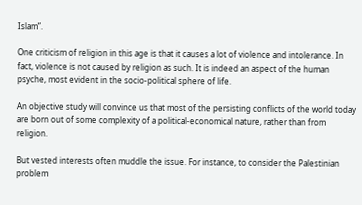Islam”.

One criticism of religion in this age is that it causes a lot of violence and intolerance. In fact, violence is not caused by religion as such. It is indeed an aspect of the human psyche, most evident in the socio-political sphere of life.

An objective study will convince us that most of the persisting conflicts of the world today are born out of some complexity of a political-economical nature, rather than from religion.

But vested interests often muddle the issue. For instance, to consider the Palestinian problem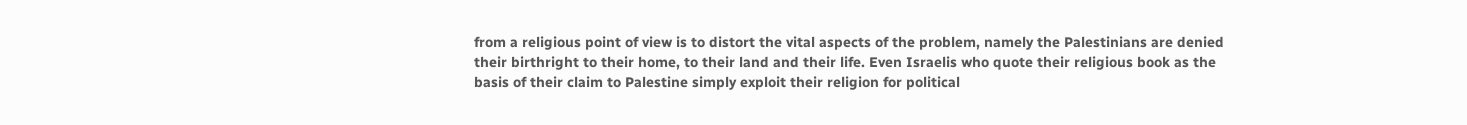from a religious point of view is to distort the vital aspects of the problem, namely the Palestinians are denied their birthright to their home, to their land and their life. Even Israelis who quote their religious book as the basis of their claim to Palestine simply exploit their religion for political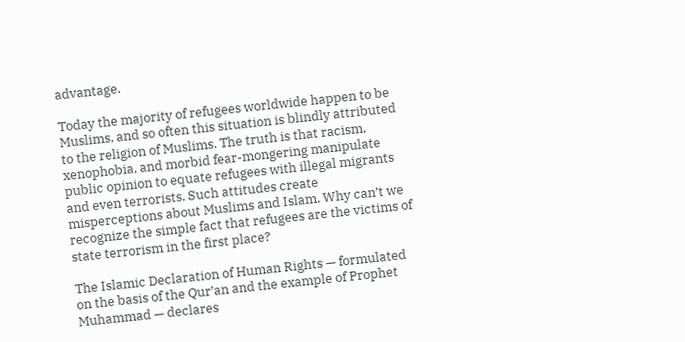advantage.

Today the majority of refugees worldwide happen to be Muslims, and so often this situation is blindly attributed to the religion of Muslims. The truth is that racism, xenophobia, and morbid fear-mongering manipulate public opinion to equate refugees with illegal migrants and even terrorists. Such attitudes create misperceptions about Muslims and Islam. Why can’t we recognize the simple fact that refugees are the victims of state terrorism in the first place?

The Islamic Declaration of Human Rights — formulated on the basis of the Qur’an and the example of Prophet Muhammad — declares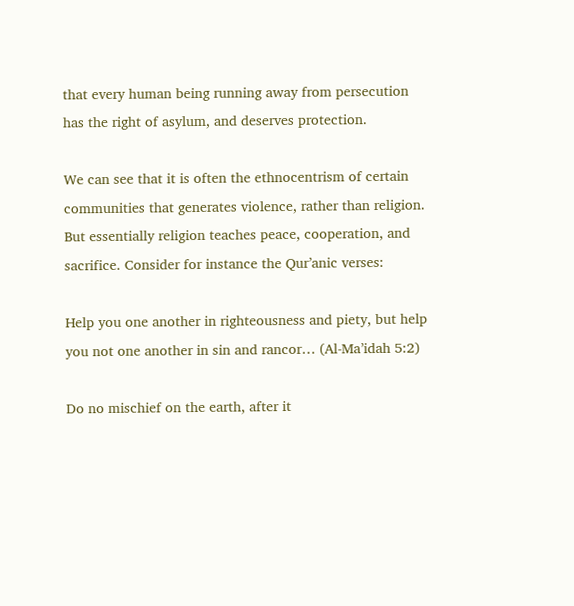that every human being running away from persecution has the right of asylum, and deserves protection.

We can see that it is often the ethnocentrism of certain communities that generates violence, rather than religion. But essentially religion teaches peace, cooperation, and sacrifice. Consider for instance the Qur’anic verses:

Help you one another in righteousness and piety, but help you not one another in sin and rancor… (Al-Ma’idah 5:2)

Do no mischief on the earth, after it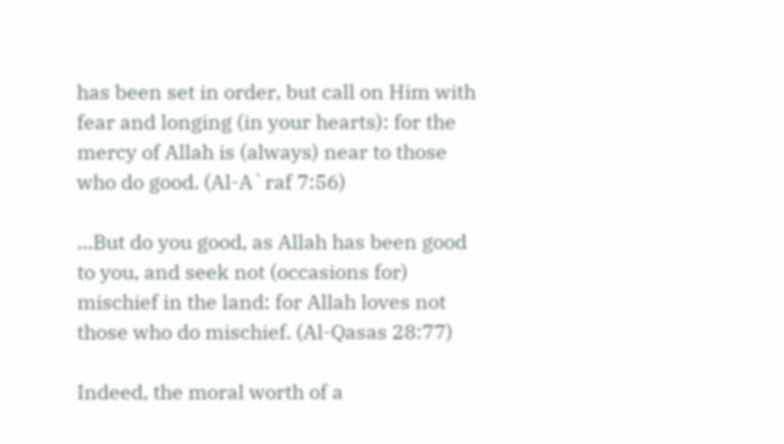has been set in order, but call on Him with fear and longing (in your hearts): for the mercy of Allah is (always) near to those who do good. (Al-A`raf 7:56)

…But do you good, as Allah has been good to you, and seek not (occasions for) mischief in the land: for Allah loves not those who do mischief. (Al-Qasas 28:77)

Indeed, the moral worth of a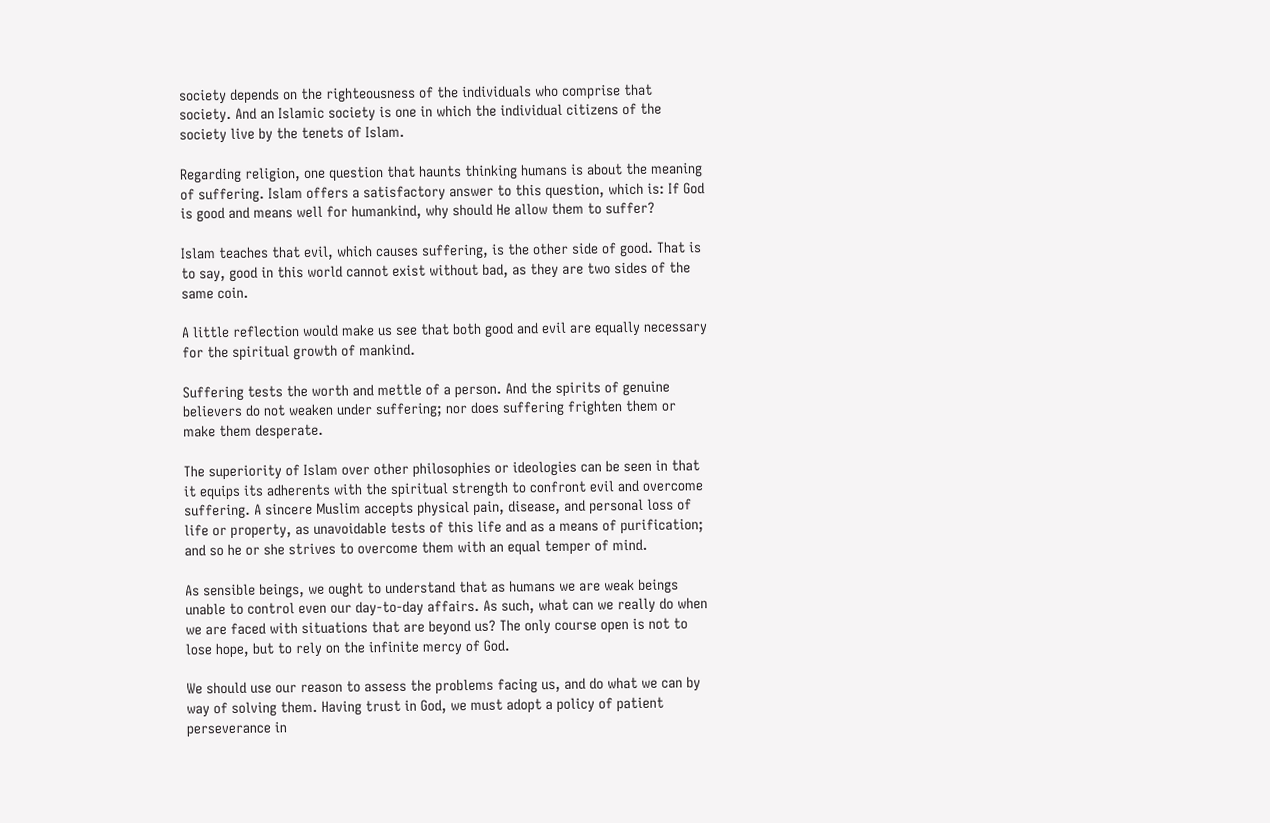society depends on the righteousness of the individuals who comprise that society. And an Islamic society is one in which the individual citizens of the society live by the tenets of Islam.

Regarding religion, one question that haunts thinking humans is about the meaning of suffering. Islam offers a satisfactory answer to this question, which is: If God is good and means well for humankind, why should He allow them to suffer?

Islam teaches that evil, which causes suffering, is the other side of good. That is to say, good in this world cannot exist without bad, as they are two sides of the same coin.

A little reflection would make us see that both good and evil are equally necessary for the spiritual growth of mankind.

Suffering tests the worth and mettle of a person. And the spirits of genuine believers do not weaken under suffering; nor does suffering frighten them or make them desperate.

The superiority of Islam over other philosophies or ideologies can be seen in that it equips its adherents with the spiritual strength to confront evil and overcome suffering. A sincere Muslim accepts physical pain, disease, and personal loss of life or property, as unavoidable tests of this life and as a means of purification; and so he or she strives to overcome them with an equal temper of mind.

As sensible beings, we ought to understand that as humans we are weak beings unable to control even our day-to-day affairs. As such, what can we really do when we are faced with situations that are beyond us? The only course open is not to lose hope, but to rely on the infinite mercy of God.

We should use our reason to assess the problems facing us, and do what we can by way of solving them. Having trust in God, we must adopt a policy of patient perseverance in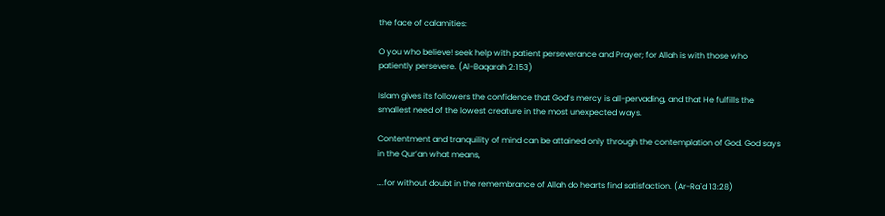the face of calamities:

O you who believe! seek help with patient perseverance and Prayer; for Allah is with those who patiently persevere. (Al-Baqarah 2:153)

Islam gives its followers the confidence that God’s mercy is all-pervading, and that He fulfills the smallest need of the lowest creature in the most unexpected ways.

Contentment and tranquility of mind can be attained only through the contemplation of God. God says in the Qur’an what means,

….for without doubt in the remembrance of Allah do hearts find satisfaction. (Ar-Ra`d 13:28)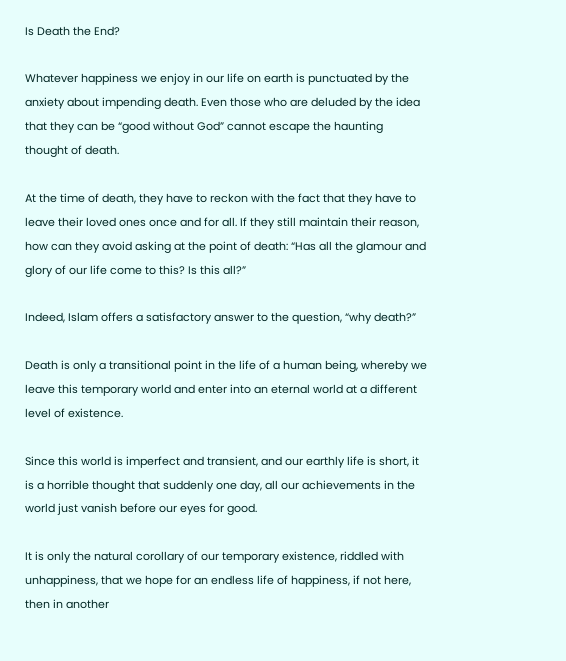Is Death the End?

Whatever happiness we enjoy in our life on earth is punctuated by the anxiety about impending death. Even those who are deluded by the idea that they can be “good without God” cannot escape the haunting thought of death.

At the time of death, they have to reckon with the fact that they have to leave their loved ones once and for all. If they still maintain their reason, how can they avoid asking at the point of death: “Has all the glamour and glory of our life come to this? Is this all?”

Indeed, Islam offers a satisfactory answer to the question, “why death?”

Death is only a transitional point in the life of a human being, whereby we leave this temporary world and enter into an eternal world at a different level of existence.

Since this world is imperfect and transient, and our earthly life is short, it is a horrible thought that suddenly one day, all our achievements in the world just vanish before our eyes for good.

It is only the natural corollary of our temporary existence, riddled with unhappiness, that we hope for an endless life of happiness, if not here, then in another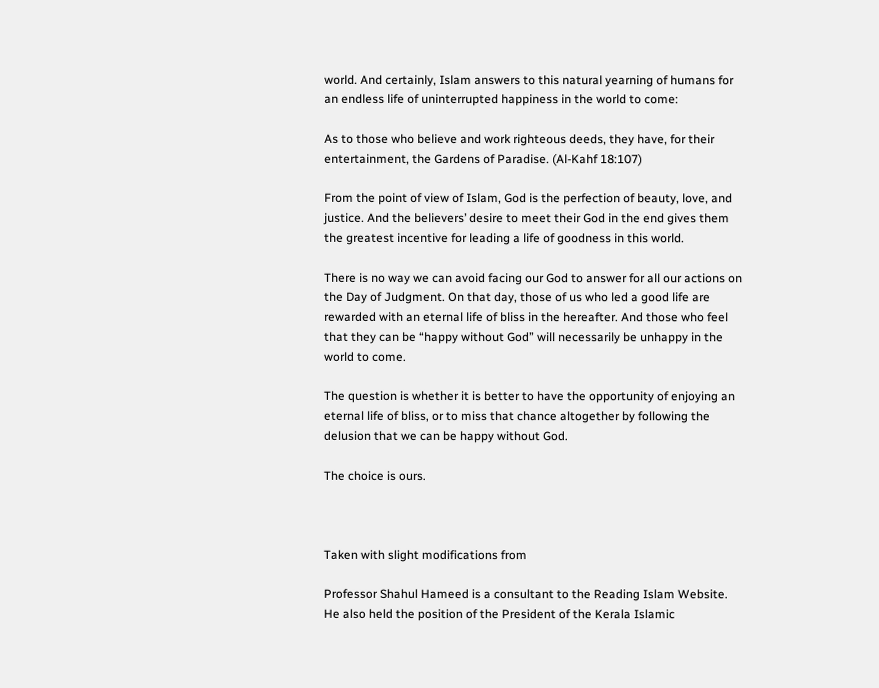world. And certainly, Islam answers to this natural yearning of humans for an endless life of uninterrupted happiness in the world to come:

As to those who believe and work righteous deeds, they have, for their entertainment, the Gardens of Paradise. (Al-Kahf 18:107)

From the point of view of Islam, God is the perfection of beauty, love, and justice. And the believers’ desire to meet their God in the end gives them the greatest incentive for leading a life of goodness in this world.

There is no way we can avoid facing our God to answer for all our actions on the Day of Judgment. On that day, those of us who led a good life are rewarded with an eternal life of bliss in the hereafter. And those who feel that they can be “happy without God” will necessarily be unhappy in the world to come.

The question is whether it is better to have the opportunity of enjoying an eternal life of bliss, or to miss that chance altogether by following the delusion that we can be happy without God.

The choice is ours.



Taken with slight modifications from

Professor Shahul Hameed is a consultant to the Reading Islam Website. He also held the position of the President of the Kerala Islamic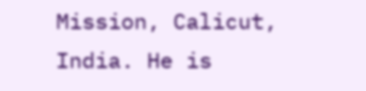Mission, Calicut, India. He is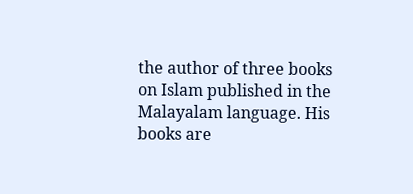the author of three books on Islam published in the Malayalam language. His books are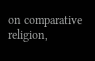on comparative religion,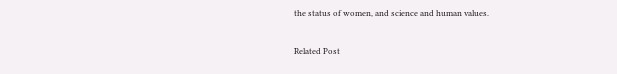the status of women, and science and human values.

Related Post